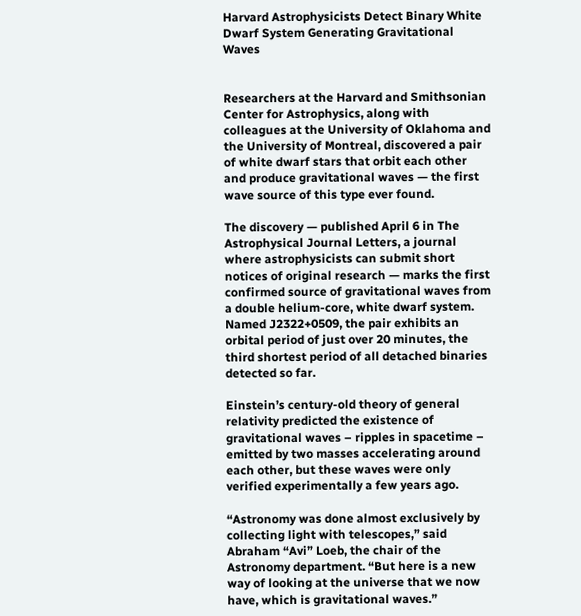Harvard Astrophysicists Detect Binary White Dwarf System Generating Gravitational Waves


Researchers at the Harvard and Smithsonian Center for Astrophysics, along with colleagues at the University of Oklahoma and the University of Montreal, discovered a pair of white dwarf stars that orbit each other and produce gravitational waves — the first wave source of this type ever found.

The discovery — published April 6 in The Astrophysical Journal Letters, a journal where astrophysicists can submit short notices of original research — marks the first confirmed source of gravitational waves from a double helium-core, white dwarf system. Named J2322+0509, the pair exhibits an orbital period of just over 20 minutes, the third shortest period of all detached binaries detected so far.

Einstein’s century-old theory of general relativity predicted the existence of gravitational waves – ripples in spacetime – emitted by two masses accelerating around each other, but these waves were only verified experimentally a few years ago.

“Astronomy was done almost exclusively by collecting light with telescopes,” said Abraham “Avi” Loeb, the chair of the Astronomy department. “But here is a new way of looking at the universe that we now have, which is gravitational waves.”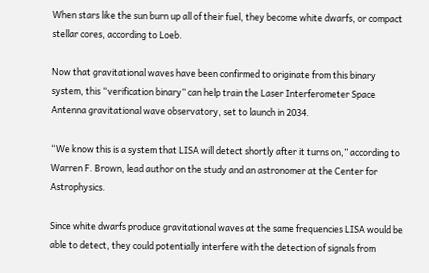When stars like the sun burn up all of their fuel, they become white dwarfs, or compact stellar cores, according to Loeb.

Now that gravitational waves have been confirmed to originate from this binary system, this “verification binary” can help train the Laser Interferometer Space Antenna gravitational wave observatory, set to launch in 2034.

“We know this is a system that LISA will detect shortly after it turns on,” according to Warren F. Brown, lead author on the study and an astronomer at the Center for Astrophysics.

Since white dwarfs produce gravitational waves at the same frequencies LISA would be able to detect, they could potentially interfere with the detection of signals from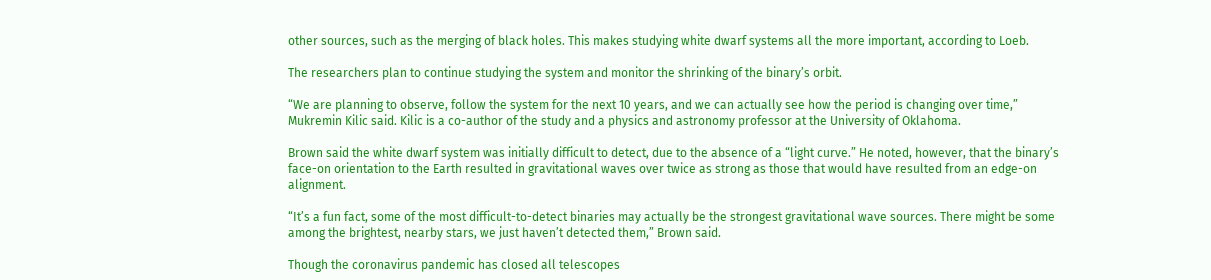other sources, such as the merging of black holes. This makes studying white dwarf systems all the more important, according to Loeb.

The researchers plan to continue studying the system and monitor the shrinking of the binary’s orbit.

“We are planning to observe, follow the system for the next 10 years, and we can actually see how the period is changing over time,” Mukremin Kilic said. Kilic is a co-author of the study and a physics and astronomy professor at the University of Oklahoma.

Brown said the white dwarf system was initially difficult to detect, due to the absence of a “light curve.” He noted, however, that the binary’s face-on orientation to the Earth resulted in gravitational waves over twice as strong as those that would have resulted from an edge-on alignment.

“It’s a fun fact, some of the most difficult-to-detect binaries may actually be the strongest gravitational wave sources. There might be some among the brightest, nearby stars, we just haven’t detected them,” Brown said.

Though the coronavirus pandemic has closed all telescopes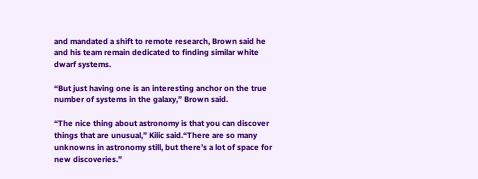and mandated a shift to remote research, Brown said he and his team remain dedicated to finding similar white dwarf systems.

“But just having one is an interesting anchor on the true number of systems in the galaxy,” Brown said.

“The nice thing about astronomy is that you can discover things that are unusual,” Kilic said.“There are so many unknowns in astronomy still, but there’s a lot of space for new discoveries.”